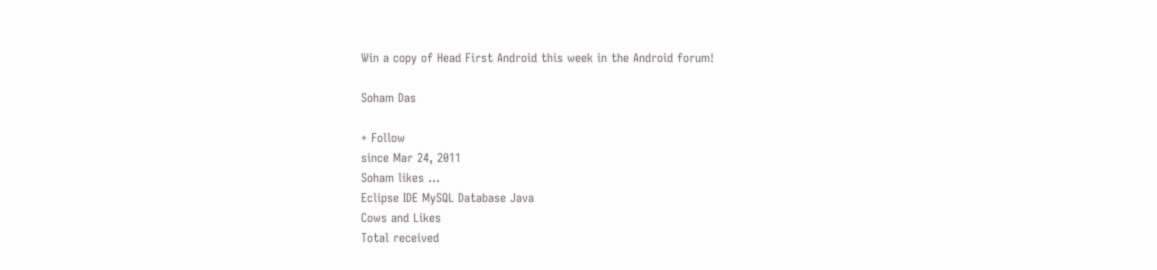Win a copy of Head First Android this week in the Android forum!

Soham Das

+ Follow
since Mar 24, 2011
Soham likes ...
Eclipse IDE MySQL Database Java
Cows and Likes
Total received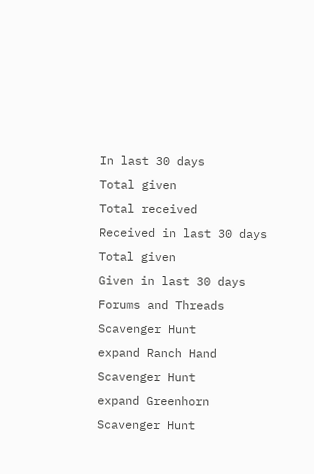In last 30 days
Total given
Total received
Received in last 30 days
Total given
Given in last 30 days
Forums and Threads
Scavenger Hunt
expand Ranch Hand Scavenger Hunt
expand Greenhorn Scavenger Hunt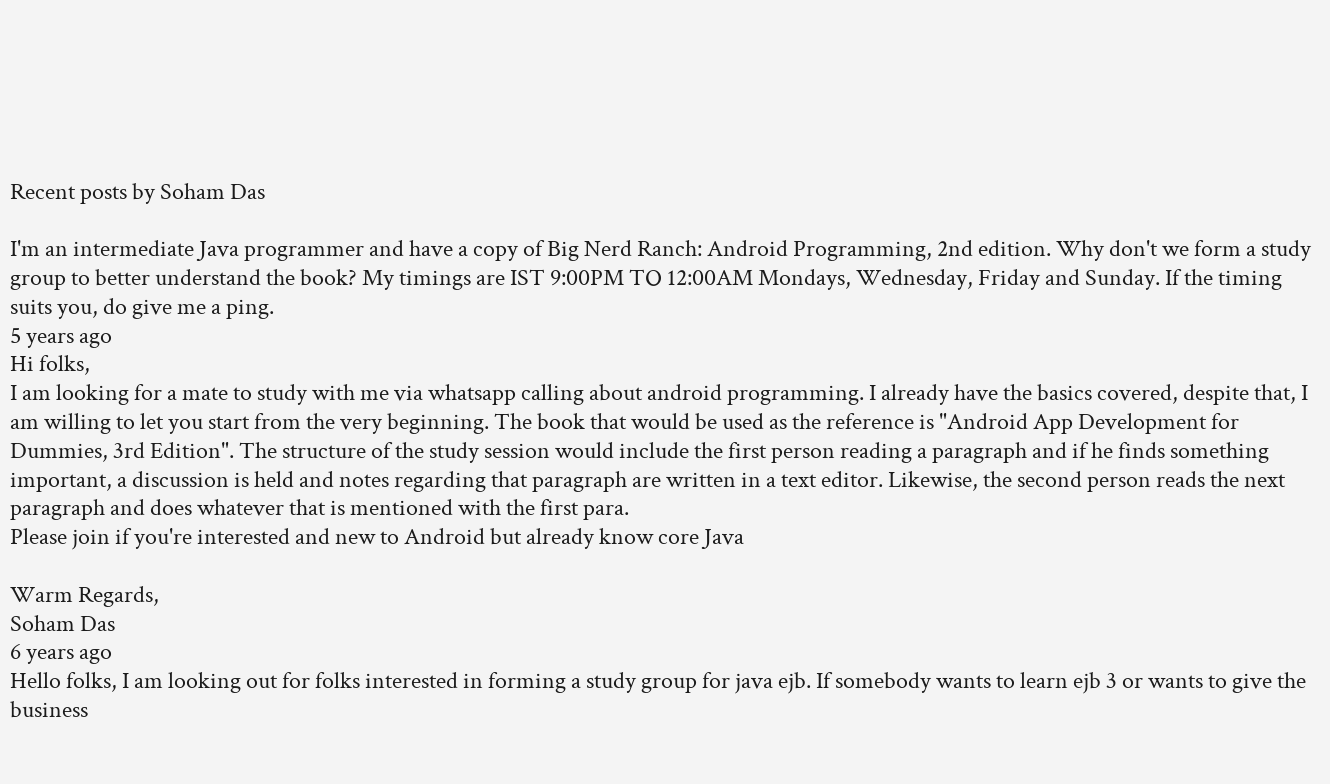Recent posts by Soham Das

I'm an intermediate Java programmer and have a copy of Big Nerd Ranch: Android Programming, 2nd edition. Why don't we form a study group to better understand the book? My timings are IST 9:00PM TO 12:00AM Mondays, Wednesday, Friday and Sunday. If the timing suits you, do give me a ping.
5 years ago
Hi folks,
I am looking for a mate to study with me via whatsapp calling about android programming. I already have the basics covered, despite that, I am willing to let you start from the very beginning. The book that would be used as the reference is "Android App Development for Dummies, 3rd Edition". The structure of the study session would include the first person reading a paragraph and if he finds something important, a discussion is held and notes regarding that paragraph are written in a text editor. Likewise, the second person reads the next paragraph and does whatever that is mentioned with the first para.
Please join if you're interested and new to Android but already know core Java

Warm Regards,
Soham Das
6 years ago
Hello folks, I am looking out for folks interested in forming a study group for java ejb. If somebody wants to learn ejb 3 or wants to give the business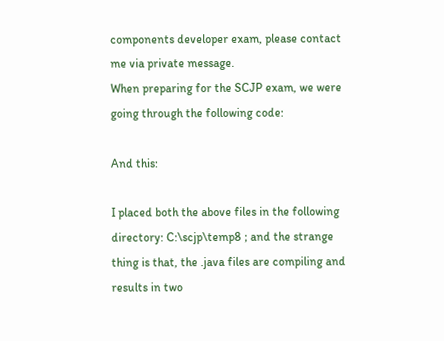components developer exam, please contact me via private message.
When preparing for the SCJP exam, we were going through the following code:

And this:

I placed both the above files in the following directory: C:\scjp\temp8 ; and the strange thing is that, the .java files are compiling and results in two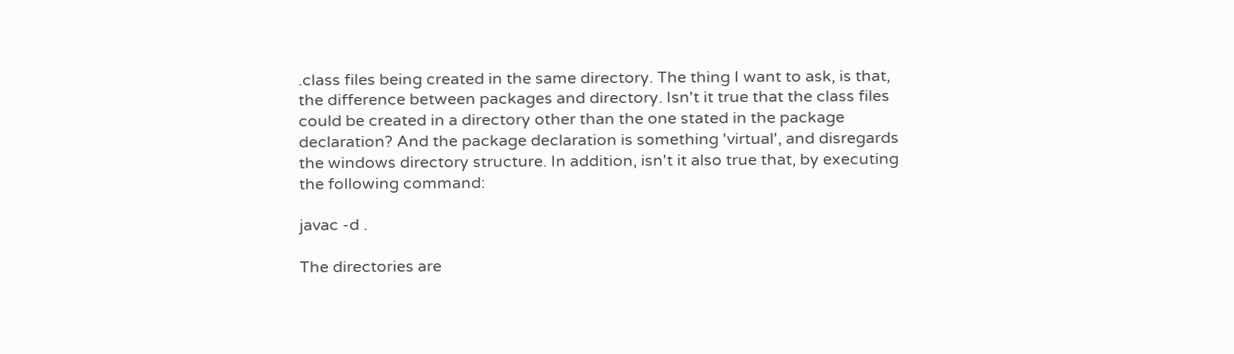.class files being created in the same directory. The thing I want to ask, is that, the difference between packages and directory. Isn't it true that the class files could be created in a directory other than the one stated in the package declaration? And the package declaration is something 'virtual', and disregards the windows directory structure. In addition, isn't it also true that, by executing the following command:

javac -d .

The directories are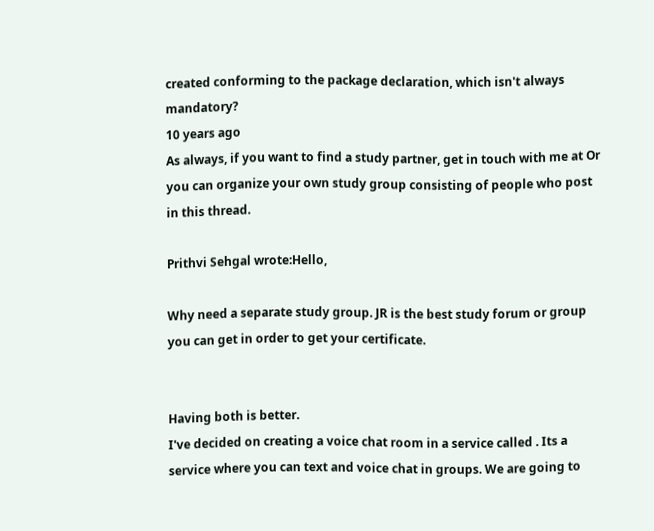created conforming to the package declaration, which isn't always mandatory?
10 years ago
As always, if you want to find a study partner, get in touch with me at Or you can organize your own study group consisting of people who post in this thread.

Prithvi Sehgal wrote:Hello,

Why need a separate study group. JR is the best study forum or group you can get in order to get your certificate.


Having both is better.
I've decided on creating a voice chat room in a service called . Its a service where you can text and voice chat in groups. We are going to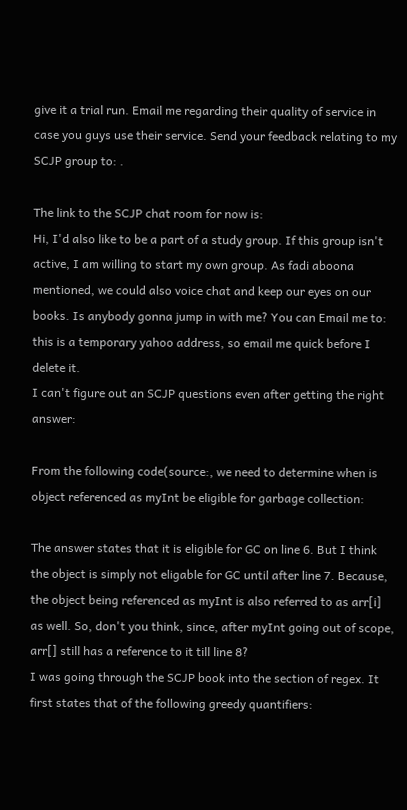give it a trial run. Email me regarding their quality of service in case you guys use their service. Send your feedback relating to my SCJP group to: .

The link to the SCJP chat room for now is:
Hi, I'd also like to be a part of a study group. If this group isn't active, I am willing to start my own group. As fadi aboona mentioned, we could also voice chat and keep our eyes on our books. Is anybody gonna jump in with me? You can Email me to: this is a temporary yahoo address, so email me quick before I delete it.
I can't figure out an SCJP questions even after getting the right answer:

From the following code(source:, we need to determine when is object referenced as myInt be eligible for garbage collection:

The answer states that it is eligible for GC on line 6. But I think the object is simply not eligable for GC until after line 7. Because, the object being referenced as myInt is also referred to as arr[i] as well. So, don't you think, since, after myInt going out of scope, arr[] still has a reference to it till line 8?
I was going through the SCJP book into the section of regex. It first states that of the following greedy quantifiers: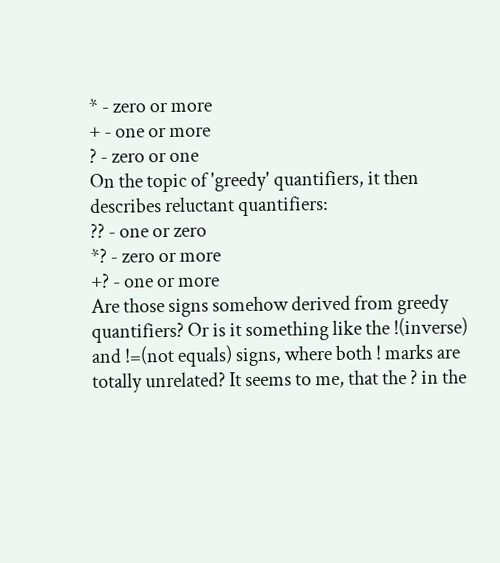* - zero or more
+ - one or more
? - zero or one
On the topic of 'greedy' quantifiers, it then describes reluctant quantifiers:
?? - one or zero
*? - zero or more
+? - one or more
Are those signs somehow derived from greedy quantifiers? Or is it something like the !(inverse) and !=(not equals) signs, where both ! marks are totally unrelated? It seems to me, that the ? in the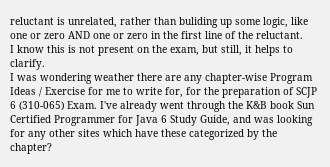reluctant is unrelated, rather than buliding up some logic, like one or zero AND one or zero in the first line of the reluctant.
I know this is not present on the exam, but still, it helps to clarify.
I was wondering weather there are any chapter-wise Program Ideas / Exercise for me to write for, for the preparation of SCJP 6 (310-065) Exam. I've already went through the K&B book Sun Certified Programmer for Java 6 Study Guide, and was looking for any other sites which have these categorized by the chapter?